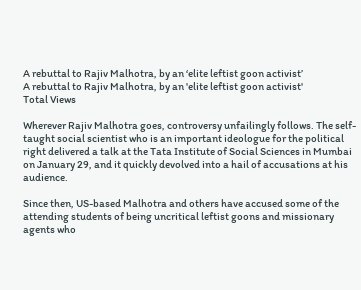A rebuttal to Rajiv Malhotra, by an ‘elite leftist goon activist’
A rebuttal to Rajiv Malhotra, by an 'elite leftist goon activist'
Total Views

Wherever Rajiv Malhotra goes, controversy unfailingly follows. The self-taught social scientist who is an important ideologue for the political right delivered a talk at the Tata Institute of Social Sciences in Mumbai on January 29, and it quickly devolved into a hail of accusations at his audience.

Since then, US-based Malhotra and others have accused some of the attending students of being uncritical leftist goons and missionary agents who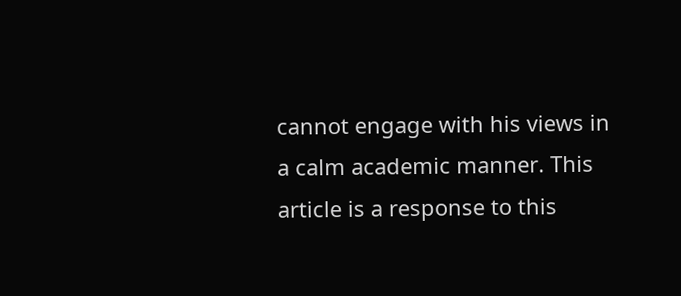cannot engage with his views in a calm academic manner. This article is a response to this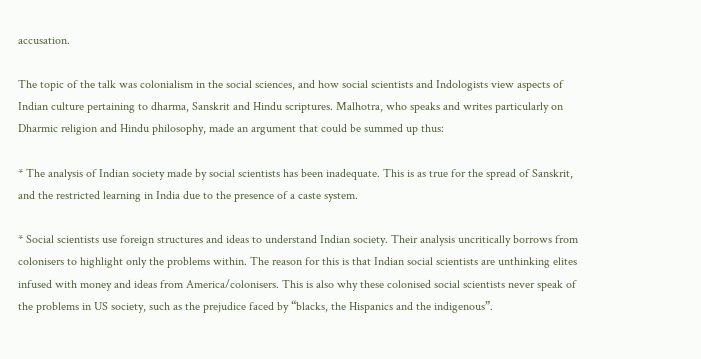accusation.

The topic of the talk was colonialism in the social sciences, and how social scientists and Indologists view aspects of Indian culture pertaining to dharma, Sanskrit and Hindu scriptures. Malhotra, who speaks and writes particularly on Dharmic religion and Hindu philosophy, made an argument that could be summed up thus:

* The analysis of Indian society made by social scientists has been inadequate. This is as true for the spread of Sanskrit, and the restricted learning in India due to the presence of a caste system.

* Social scientists use foreign structures and ideas to understand Indian society. Their analysis uncritically borrows from colonisers to highlight only the problems within. The reason for this is that Indian social scientists are unthinking elites infused with money and ideas from America/colonisers. This is also why these colonised social scientists never speak of the problems in US society, such as the prejudice faced by “blacks, the Hispanics and the indigenous”.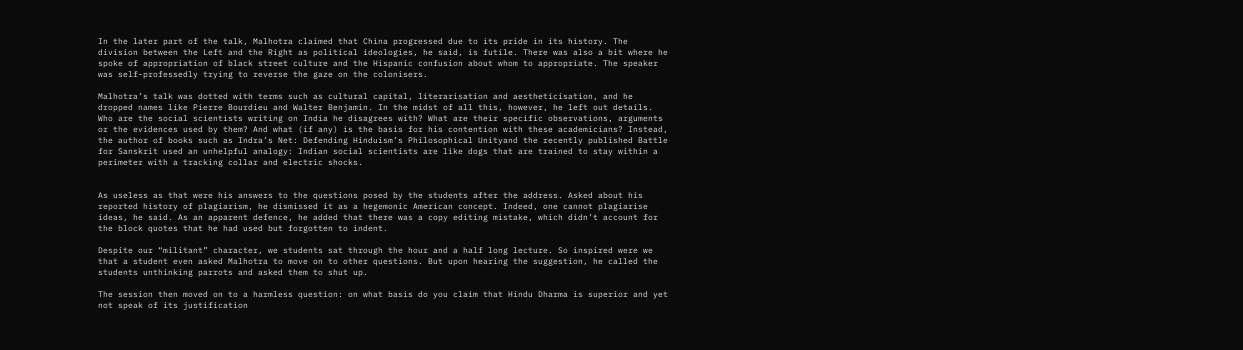In the later part of the talk, Malhotra claimed that China progressed due to its pride in its history. The division between the Left and the Right as political ideologies, he said, is futile. There was also a bit where he spoke of appropriation of black street culture and the Hispanic confusion about whom to appropriate. The speaker was self-professedly trying to reverse the gaze on the colonisers.

Malhotra’s talk was dotted with terms such as cultural capital, literarisation and aestheticisation, and he dropped names like Pierre Bourdieu and Walter Benjamin. In the midst of all this, however, he left out details. Who are the social scientists writing on India he disagrees with? What are their specific observations, arguments or the evidences used by them? And what (if any) is the basis for his contention with these academicians? Instead, the author of books such as Indra’s Net: Defending Hinduism’s Philosophical Unityand the recently published Battle for Sanskrit used an unhelpful analogy: Indian social scientists are like dogs that are trained to stay within a perimeter with a tracking collar and electric shocks.


As useless as that were his answers to the questions posed by the students after the address. Asked about his reported history of plagiarism, he dismissed it as a hegemonic American concept. Indeed, one cannot plagiarise ideas, he said. As an apparent defence, he added that there was a copy editing mistake, which didn’t account for the block quotes that he had used but forgotten to indent.

Despite our “militant” character, we students sat through the hour and a half long lecture. So inspired were we that a student even asked Malhotra to move on to other questions. But upon hearing the suggestion, he called the students unthinking parrots and asked them to shut up.

The session then moved on to a harmless question: on what basis do you claim that Hindu Dharma is superior and yet not speak of its justification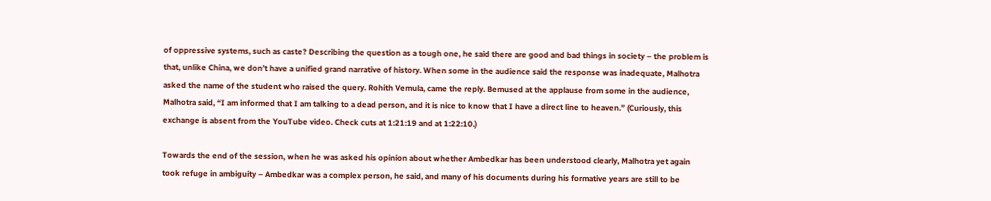of oppressive systems, such as caste? Describing the question as a tough one, he said there are good and bad things in society – the problem is that, unlike China, we don’t have a unified grand narrative of history. When some in the audience said the response was inadequate, Malhotra asked the name of the student who raised the query. Rohith Vemula, came the reply. Bemused at the applause from some in the audience, Malhotra said, “I am informed that I am talking to a dead person, and it is nice to know that I have a direct line to heaven.” (Curiously, this exchange is absent from the YouTube video. Check cuts at 1:21:19 and at 1:22:10.)

Towards the end of the session, when he was asked his opinion about whether Ambedkar has been understood clearly, Malhotra yet again took refuge in ambiguity – Ambedkar was a complex person, he said, and many of his documents during his formative years are still to be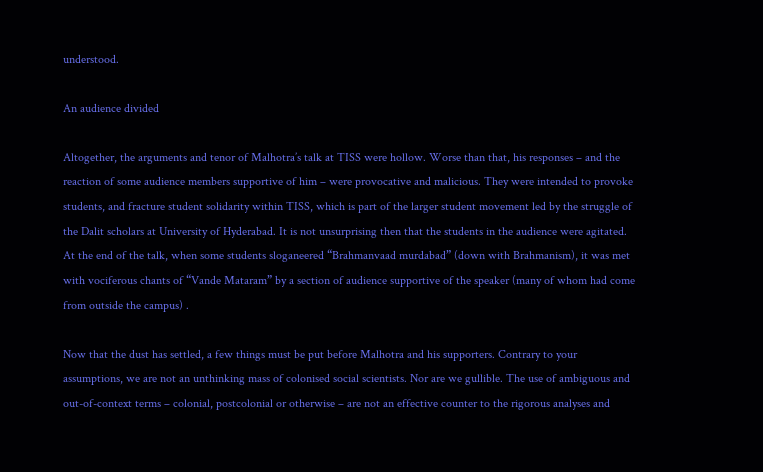understood.

An audience divided

Altogether, the arguments and tenor of Malhotra’s talk at TISS were hollow. Worse than that, his responses – and the reaction of some audience members supportive of him – were provocative and malicious. They were intended to provoke students, and fracture student solidarity within TISS, which is part of the larger student movement led by the struggle of the Dalit scholars at University of Hyderabad. It is not unsurprising then that the students in the audience were agitated. At the end of the talk, when some students sloganeered “Brahmanvaad murdabad” (down with Brahmanism), it was met with vociferous chants of “Vande Mataram” by a section of audience supportive of the speaker (many of whom had come from outside the campus) .

Now that the dust has settled, a few things must be put before Malhotra and his supporters. Contrary to your assumptions, we are not an unthinking mass of colonised social scientists. Nor are we gullible. The use of ambiguous and out-of-context terms – colonial, postcolonial or otherwise – are not an effective counter to the rigorous analyses and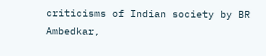criticisms of Indian society by BR Ambedkar,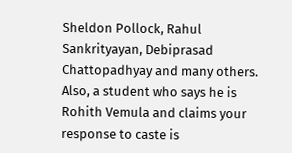Sheldon Pollock, Rahul Sankrityayan, Debiprasad Chattopadhyay and many others. Also, a student who says he is Rohith Vemula and claims your response to caste is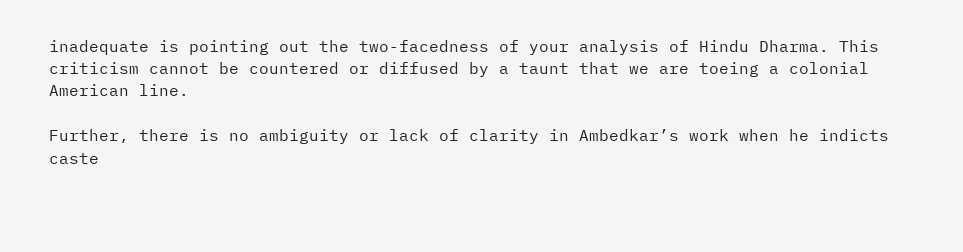inadequate is pointing out the two-facedness of your analysis of Hindu Dharma. This criticism cannot be countered or diffused by a taunt that we are toeing a colonial American line.

Further, there is no ambiguity or lack of clarity in Ambedkar’s work when he indicts caste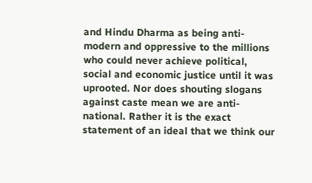and Hindu Dharma as being anti-modern and oppressive to the millions who could never achieve political, social and economic justice until it was uprooted. Nor does shouting slogans against caste mean we are anti-national. Rather it is the exact statement of an ideal that we think our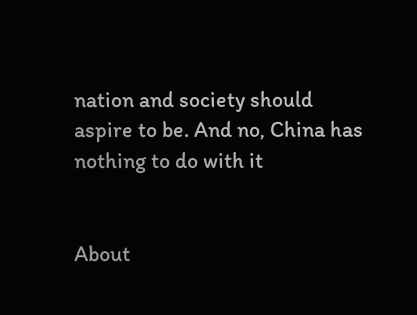nation and society should aspire to be. And no, China has nothing to do with it


About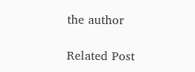the author

Related Post